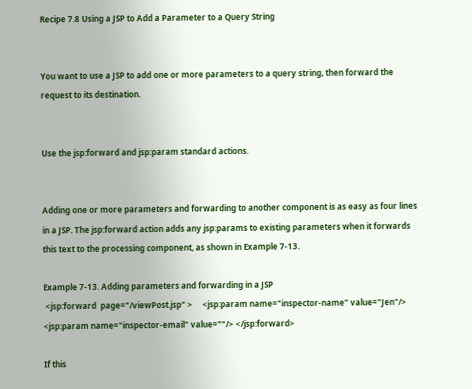Recipe 7.8 Using a JSP to Add a Parameter to a Query String


You want to use a JSP to add one or more parameters to a query string, then forward the request to its destination.


Use the jsp:forward and jsp:param standard actions.


Adding one or more parameters and forwarding to another component is as easy as four lines in a JSP. The jsp:forward action adds any jsp:params to existing parameters when it forwards this text to the processing component, as shown in Example 7-13.

Example 7-13. Adding parameters and forwarding in a JSP
 <jsp:forward  page="/viewPost.jsp" >     <jsp:param name="inspector-name" value="Jen"/> <jsp:param name="inspector-email" value=""/> </jsp:forward>

If this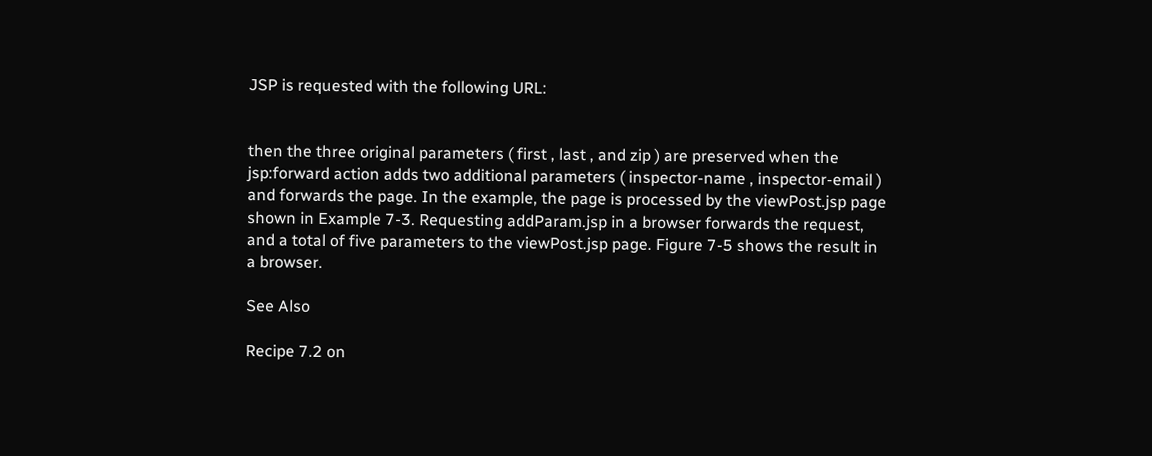JSP is requested with the following URL:


then the three original parameters ( first , last , and zip ) are preserved when the jsp:forward action adds two additional parameters ( inspector-name , inspector-email ) and forwards the page. In the example, the page is processed by the viewPost.jsp page shown in Example 7-3. Requesting addParam.jsp in a browser forwards the request, and a total of five parameters to the viewPost.jsp page. Figure 7-5 shows the result in a browser.

See Also

Recipe 7.2 on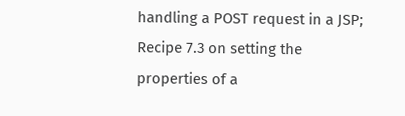handling a POST request in a JSP; Recipe 7.3 on setting the properties of a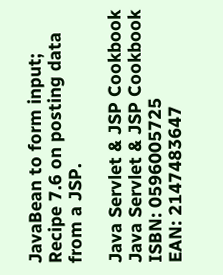JavaBean to form input; Recipe 7.6 on posting data from a JSP.

Java Servlet & JSP Cookbook
Java Servlet & JSP Cookbook
ISBN: 0596005725
EAN: 2147483647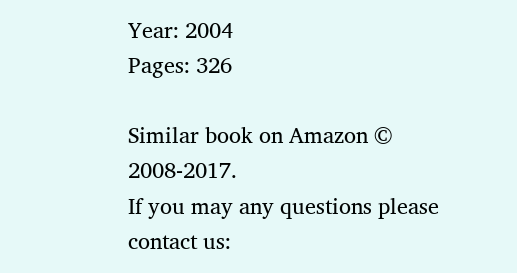Year: 2004
Pages: 326

Similar book on Amazon © 2008-2017.
If you may any questions please contact us: